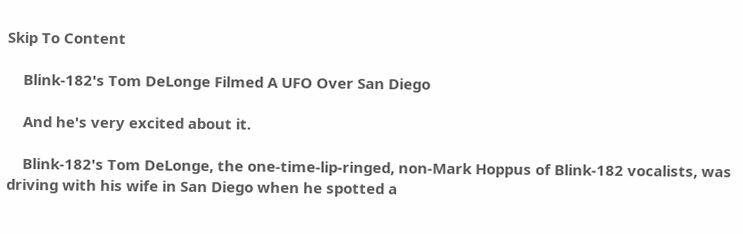Skip To Content

    Blink-182's Tom DeLonge Filmed A UFO Over San Diego

    And he's very excited about it.

    Blink-182's Tom DeLonge, the one-time-lip-ringed, non-Mark Hoppus of Blink-182 vocalists, was driving with his wife in San Diego when he spotted a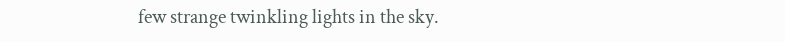few strange twinkling lights in the sky.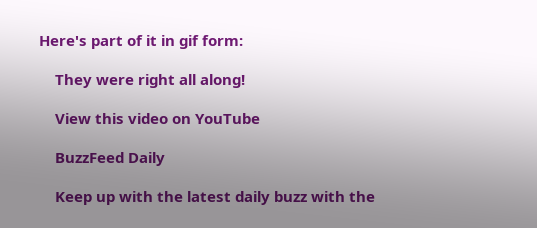Here's part of it in gif form:

    They were right all along!

    View this video on YouTube

    BuzzFeed Daily

    Keep up with the latest daily buzz with the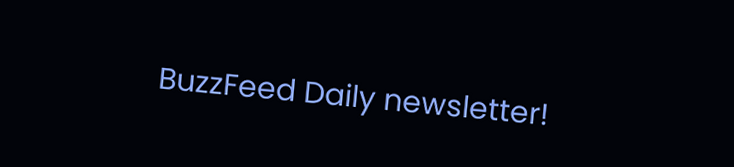BuzzFeed Daily newsletter!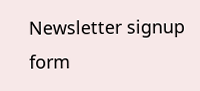Newsletter signup form